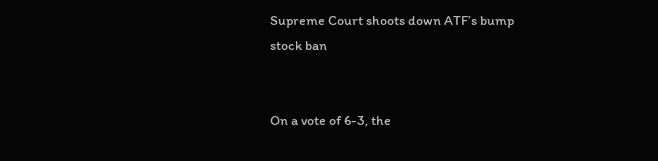Supreme Court shoots down ATF’s bump stock ban


On a vote of 6-3, the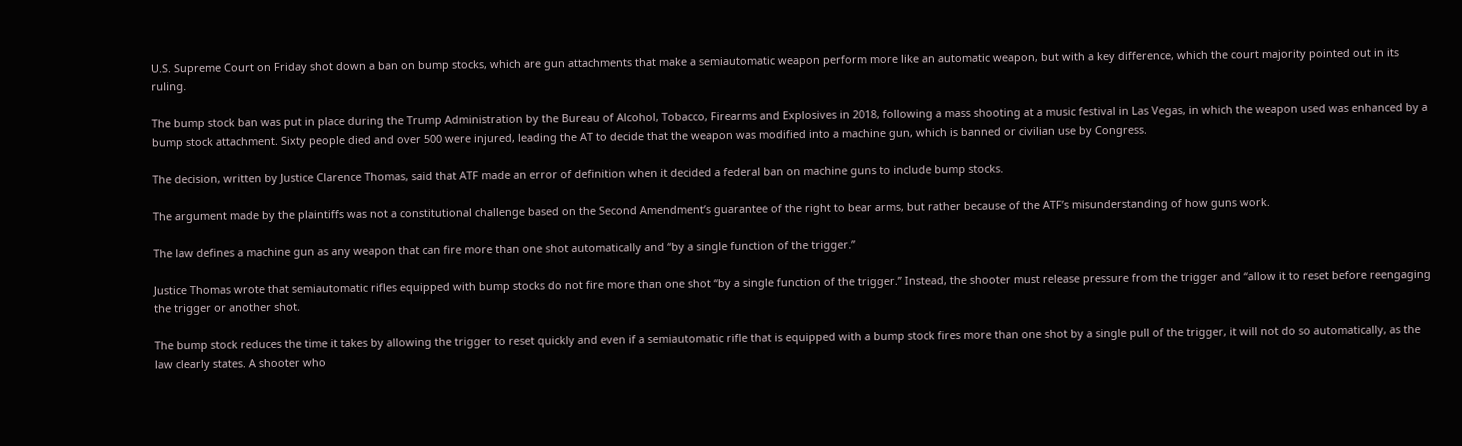U.S. Supreme Court on Friday shot down a ban on bump stocks, which are gun attachments that make a semiautomatic weapon perform more like an automatic weapon, but with a key difference, which the court majority pointed out in its ruling.

The bump stock ban was put in place during the Trump Administration by the Bureau of Alcohol, Tobacco, Firearms and Explosives in 2018, following a mass shooting at a music festival in Las Vegas, in which the weapon used was enhanced by a bump stock attachment. Sixty people died and over 500 were injured, leading the AT to decide that the weapon was modified into a machine gun, which is banned or civilian use by Congress.

The decision, written by Justice Clarence Thomas, said that ATF made an error of definition when it decided a federal ban on machine guns to include bump stocks.

The argument made by the plaintiffs was not a constitutional challenge based on the Second Amendment’s guarantee of the right to bear arms, but rather because of the ATF’s misunderstanding of how guns work.

The law defines a machine gun as any weapon that can fire more than one shot automatically and “by a single function of the trigger.”

Justice Thomas wrote that semiautomatic rifles equipped with bump stocks do not fire more than one shot “by a single function of the trigger.” Instead, the shooter must release pressure from the trigger and “allow it to reset before reengaging the trigger or another shot.

The bump stock reduces the time it takes by allowing the trigger to reset quickly and even if a semiautomatic rifle that is equipped with a bump stock fires more than one shot by a single pull of the trigger, it will not do so automatically, as the law clearly states. A shooter who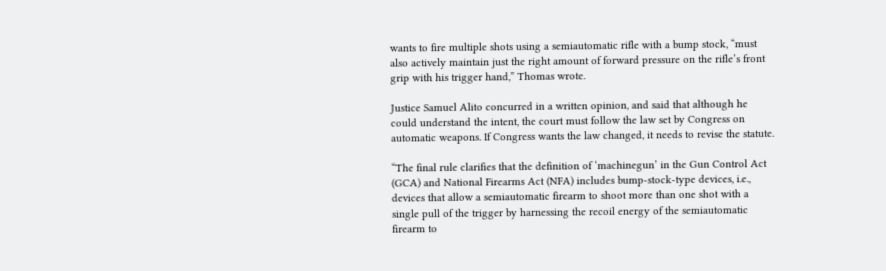wants to fire multiple shots using a semiautomatic rifle with a bump stock, “must also actively maintain just the right amount of forward pressure on the rifle’s front grip with his trigger hand,” Thomas wrote.

Justice Samuel Alito concurred in a written opinion, and said that although he could understand the intent, the court must follow the law set by Congress on automatic weapons. If Congress wants the law changed, it needs to revise the statute.

“The final rule clarifies that the definition of ‘machinegun’ in the Gun Control Act (GCA) and National Firearms Act (NFA) includes bump-stock-type devices, i.e., devices that allow a semiautomatic firearm to shoot more than one shot with a single pull of the trigger by harnessing the recoil energy of the semiautomatic firearm to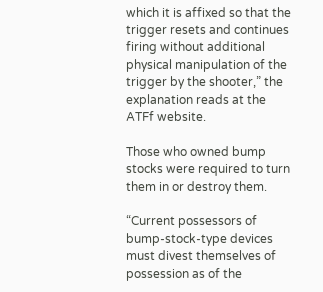which it is affixed so that the trigger resets and continues firing without additional physical manipulation of the trigger by the shooter,” the explanation reads at the ATFf website.

Those who owned bump stocks were required to turn them in or destroy them.

“Current possessors of bump-stock-type devices must divest themselves of possession as of the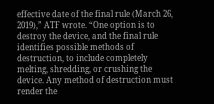effective date of the final rule (March 26, 2019),” ATF wrote. “One option is to destroy the device, and the final rule identifies possible methods of destruction, to include completely melting, shredding, or crushing the device. Any method of destruction must render the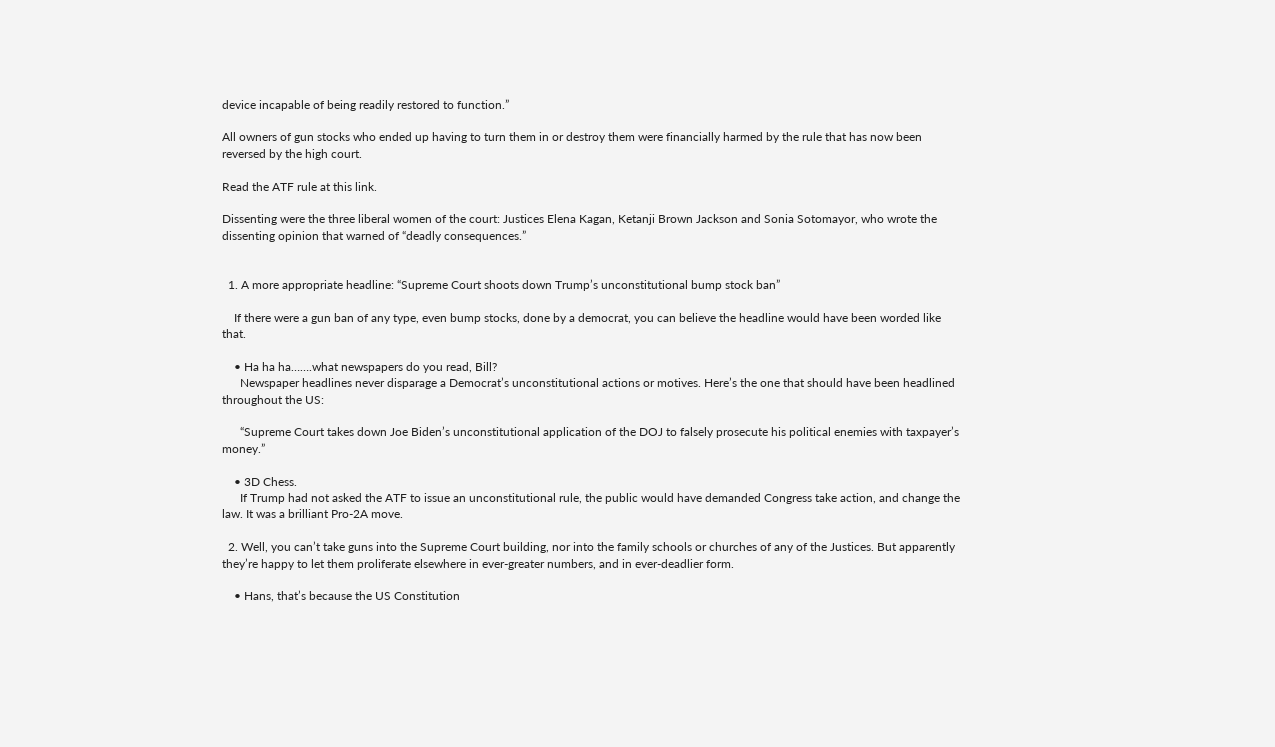device incapable of being readily restored to function.”

All owners of gun stocks who ended up having to turn them in or destroy them were financially harmed by the rule that has now been reversed by the high court.

Read the ATF rule at this link.

Dissenting were the three liberal women of the court: Justices Elena Kagan, Ketanji Brown Jackson and Sonia Sotomayor, who wrote the dissenting opinion that warned of “deadly consequences.”


  1. A more appropriate headline: “Supreme Court shoots down Trump’s unconstitutional bump stock ban”

    If there were a gun ban of any type, even bump stocks, done by a democrat, you can believe the headline would have been worded like that.

    • Ha ha ha…….what newspapers do you read, Bill?
      Newspaper headlines never disparage a Democrat’s unconstitutional actions or motives. Here’s the one that should have been headlined throughout the US:

      “Supreme Court takes down Joe Biden’s unconstitutional application of the DOJ to falsely prosecute his political enemies with taxpayer’s money.”

    • 3D Chess.
      If Trump had not asked the ATF to issue an unconstitutional rule, the public would have demanded Congress take action, and change the law. It was a brilliant Pro-2A move.

  2. Well, you can’t take guns into the Supreme Court building, nor into the family schools or churches of any of the Justices. But apparently they’re happy to let them proliferate elsewhere in ever-greater numbers, and in ever-deadlier form.

    • Hans, that’s because the US Constitution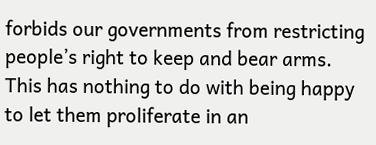forbids our governments from restricting people’s right to keep and bear arms. This has nothing to do with being happy to let them proliferate in an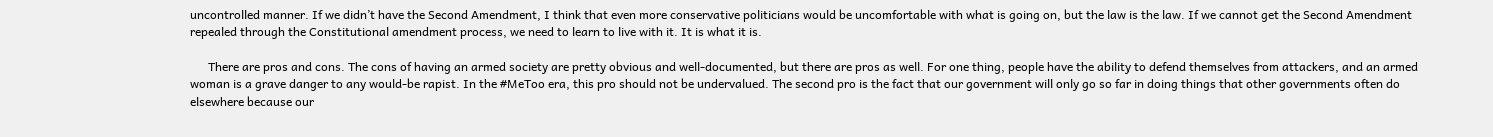uncontrolled manner. If we didn’t have the Second Amendment, I think that even more conservative politicians would be uncomfortable with what is going on, but the law is the law. If we cannot get the Second Amendment repealed through the Constitutional amendment process, we need to learn to live with it. It is what it is.

      There are pros and cons. The cons of having an armed society are pretty obvious and well-documented, but there are pros as well. For one thing, people have the ability to defend themselves from attackers, and an armed woman is a grave danger to any would-be rapist. In the #MeToo era, this pro should not be undervalued. The second pro is the fact that our government will only go so far in doing things that other governments often do elsewhere because our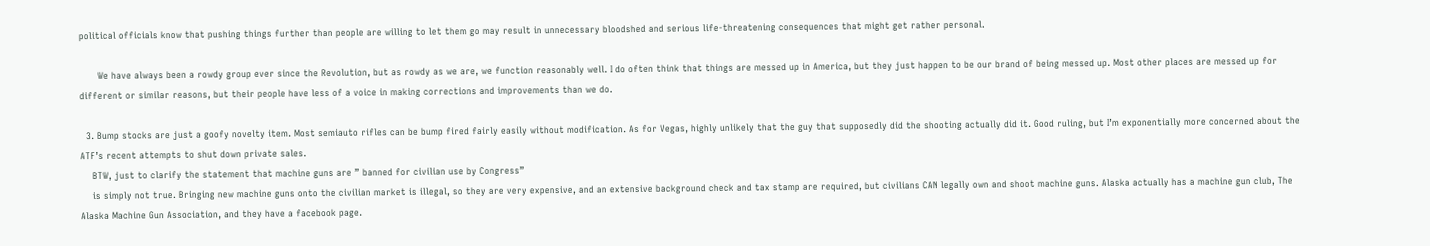political officials know that pushing things further than people are willing to let them go may result in unnecessary bloodshed and serious life-threatening consequences that might get rather personal.

      We have always been a rowdy group ever since the Revolution, but as rowdy as we are, we function reasonably well. I do often think that things are messed up in America, but they just happen to be our brand of being messed up. Most other places are messed up for different or similar reasons, but their people have less of a voice in making corrections and improvements than we do.

  3. Bump stocks are just a goofy novelty item. Most semiauto rifles can be bump fired fairly easily without modification. As for Vegas, highly unlikely that the guy that supposedly did the shooting actually did it. Good ruling, but I’m exponentially more concerned about the ATF’s recent attempts to shut down private sales.
    BTW, just to clarify the statement that machine guns are ” banned for civilian use by Congress”
    is simply not true. Bringing new machine guns onto the civilian market is illegal, so they are very expensive, and an extensive background check and tax stamp are required, but civilians CAN legally own and shoot machine guns. Alaska actually has a machine gun club, The Alaska Machine Gun Association, and they have a facebook page.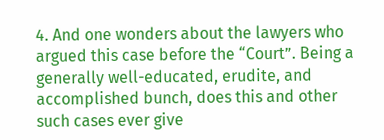4. And one wonders about the lawyers who argued this case before the “Court”. Being a generally well-educated, erudite, and accomplished bunch, does this and other such cases ever give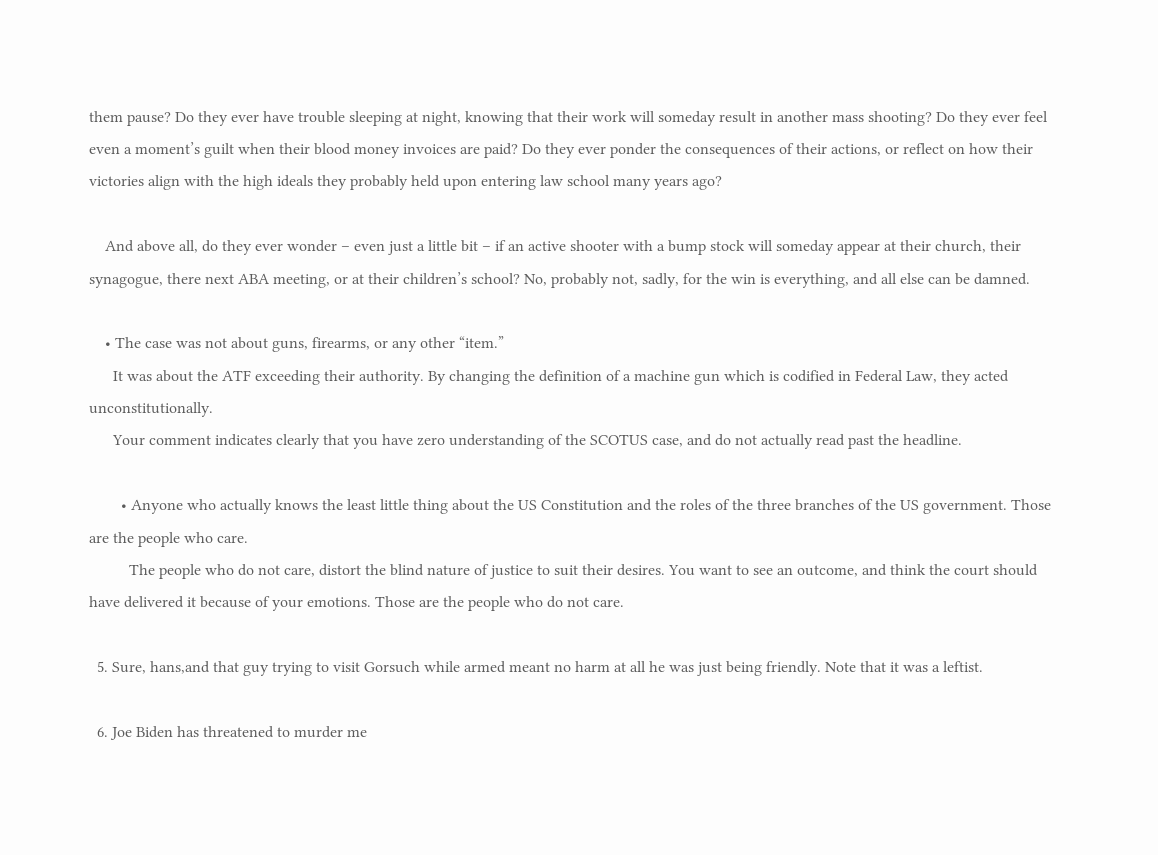them pause? Do they ever have trouble sleeping at night, knowing that their work will someday result in another mass shooting? Do they ever feel even a moment’s guilt when their blood money invoices are paid? Do they ever ponder the consequences of their actions, or reflect on how their victories align with the high ideals they probably held upon entering law school many years ago?

    And above all, do they ever wonder – even just a little bit – if an active shooter with a bump stock will someday appear at their church, their synagogue, there next ABA meeting, or at their children’s school? No, probably not, sadly, for the win is everything, and all else can be damned.

    • The case was not about guns, firearms, or any other “item.”
      It was about the ATF exceeding their authority. By changing the definition of a machine gun which is codified in Federal Law, they acted unconstitutionally.
      Your comment indicates clearly that you have zero understanding of the SCOTUS case, and do not actually read past the headline.

        • Anyone who actually knows the least little thing about the US Constitution and the roles of the three branches of the US government. Those are the people who care.
          The people who do not care, distort the blind nature of justice to suit their desires. You want to see an outcome, and think the court should have delivered it because of your emotions. Those are the people who do not care.

  5. Sure, hans,and that guy trying to visit Gorsuch while armed meant no harm at all he was just being friendly. Note that it was a leftist.

  6. Joe Biden has threatened to murder me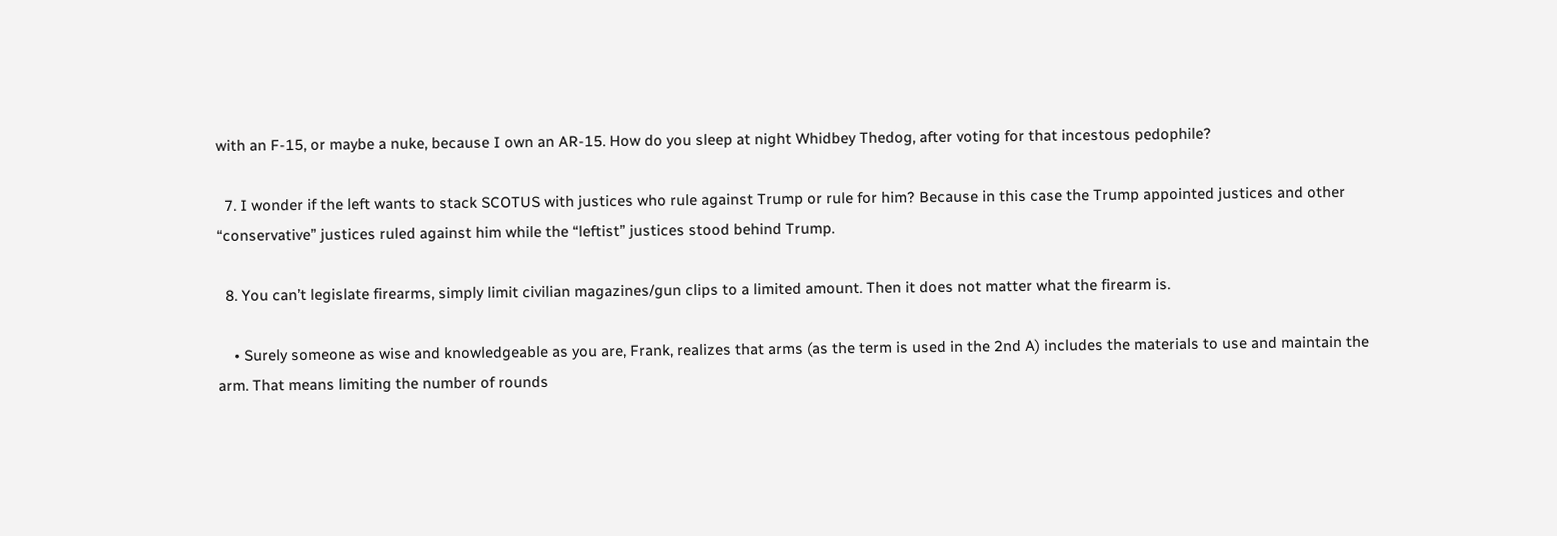with an F-15, or maybe a nuke, because I own an AR-15. How do you sleep at night Whidbey Thedog, after voting for that incestous pedophile?

  7. I wonder if the left wants to stack SCOTUS with justices who rule against Trump or rule for him? Because in this case the Trump appointed justices and other “conservative” justices ruled against him while the “leftist” justices stood behind Trump.

  8. You can’t legislate firearms, simply limit civilian magazines/gun clips to a limited amount. Then it does not matter what the firearm is.

    • Surely someone as wise and knowledgeable as you are, Frank, realizes that arms (as the term is used in the 2nd A) includes the materials to use and maintain the arm. That means limiting the number of rounds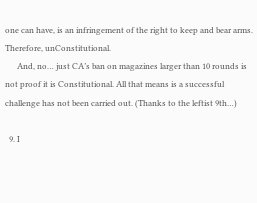one can have, is an infringement of the right to keep and bear arms. Therefore, unConstitutional.
      And, no… just CA’s ban on magazines larger than 10 rounds is not proof it is Constitutional. All that means is a successful challenge has not been carried out. (Thanks to the leftist 9th…)

  9. I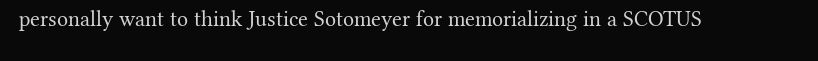personally want to think Justice Sotomeyer for memorializing in a SCOTUS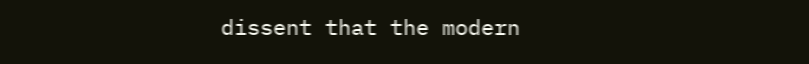dissent that the modern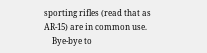sporting rifles (read that as AR-15) are in common use.
    Bye-bye to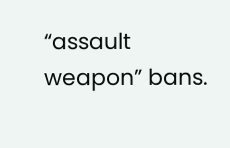“assault weapon” bans.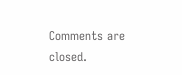Comments are closed.